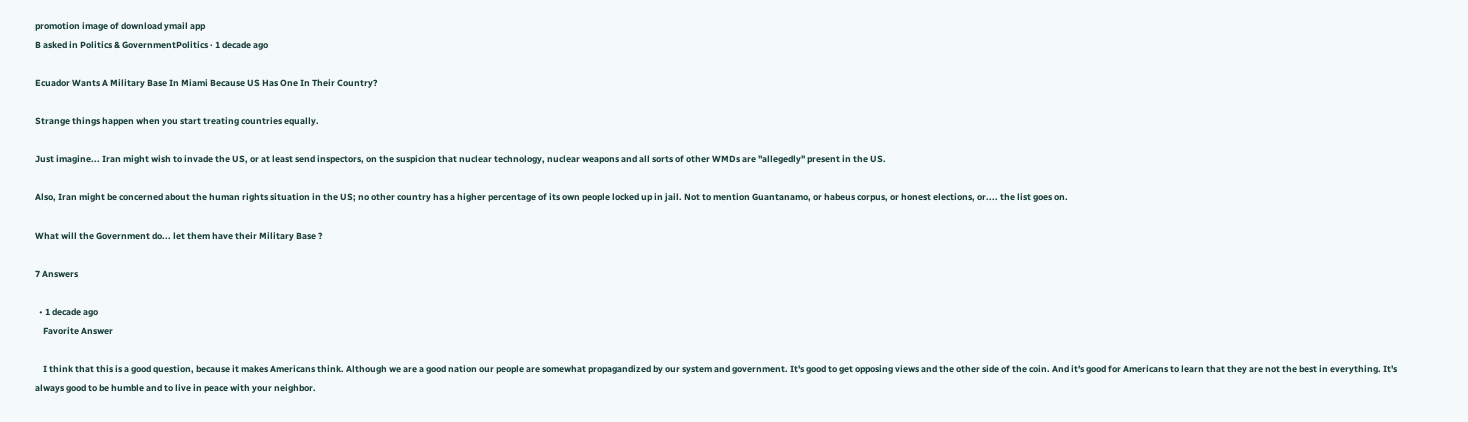promotion image of download ymail app
B asked in Politics & GovernmentPolitics · 1 decade ago

Ecuador Wants A Military Base In Miami Because US Has One In Their Country?

Strange things happen when you start treating countries equally.

Just imagine... Iran might wish to invade the US, or at least send inspectors, on the suspicion that nuclear technology, nuclear weapons and all sorts of other WMDs are "allegedly" present in the US.

Also, Iran might be concerned about the human rights situation in the US; no other country has a higher percentage of its own people locked up in jail. Not to mention Guantanamo, or habeus corpus, or honest elections, or.... the list goes on.

What will the Government do... let them have their Military Base ?

7 Answers

  • 1 decade ago
    Favorite Answer

    I think that this is a good question, because it makes Americans think. Although we are a good nation our people are somewhat propagandized by our system and government. It's good to get opposing views and the other side of the coin. And it's good for Americans to learn that they are not the best in everything. It's always good to be humble and to live in peace with your neighbor.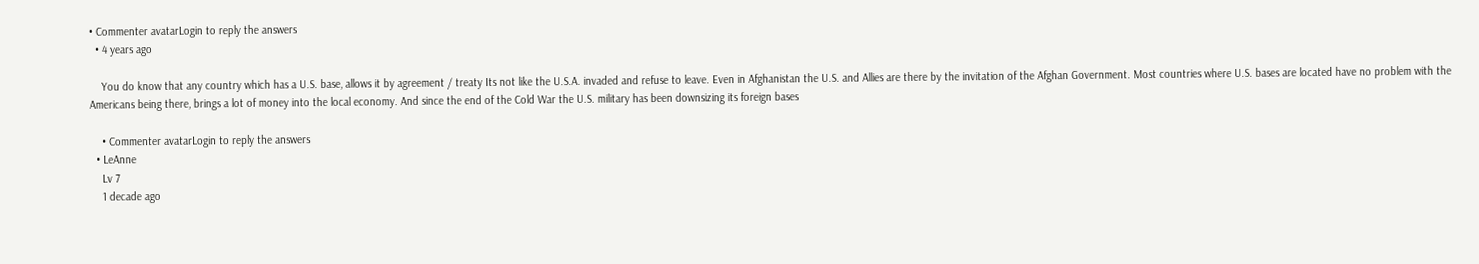• Commenter avatarLogin to reply the answers
  • 4 years ago

    You do know that any country which has a U.S. base, allows it by agreement / treaty Its not like the U.S.A. invaded and refuse to leave. Even in Afghanistan the U.S. and Allies are there by the invitation of the Afghan Government. Most countries where U.S. bases are located have no problem with the Americans being there, brings a lot of money into the local economy. And since the end of the Cold War the U.S. military has been downsizing its foreign bases

    • Commenter avatarLogin to reply the answers
  • LeAnne
    Lv 7
    1 decade ago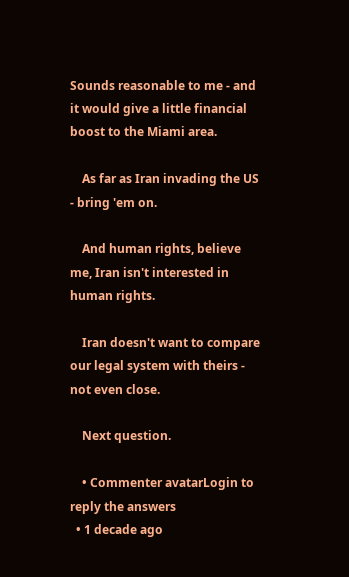Sounds reasonable to me - and it would give a little financial boost to the Miami area.

    As far as Iran invading the US - bring 'em on.

    And human rights, believe me, Iran isn't interested in human rights.

    Iran doesn't want to compare our legal system with theirs - not even close.

    Next question.

    • Commenter avatarLogin to reply the answers
  • 1 decade ago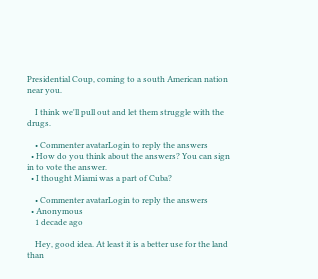Presidential Coup, coming to a south American nation near you.

    I think we'll pull out and let them struggle with the drugs.

    • Commenter avatarLogin to reply the answers
  • How do you think about the answers? You can sign in to vote the answer.
  • I thought Miami was a part of Cuba?

    • Commenter avatarLogin to reply the answers
  • Anonymous
    1 decade ago

    Hey, good idea. At least it is a better use for the land than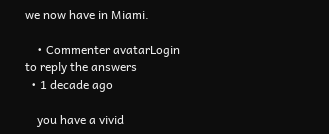we now have in Miami.

    • Commenter avatarLogin to reply the answers
  • 1 decade ago

    you have a vivid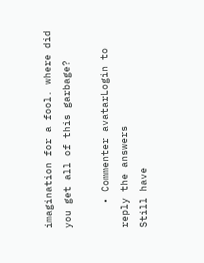imagination for a fool. where did you get all of this garbage?

    • Commenter avatarLogin to reply the answers
Still have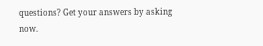questions? Get your answers by asking now.